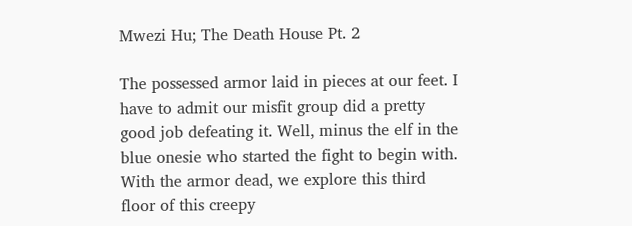Mwezi Hu; The Death House Pt. 2

The possessed armor laid in pieces at our feet. I have to admit our misfit group did a pretty good job defeating it. Well, minus the elf in the blue onesie who started the fight to begin with. With the armor dead, we explore this third floor of this creepy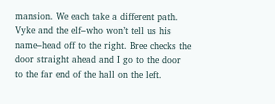mansion. We each take a different path. Vyke and the elf–who won’t tell us his name–head off to the right. Bree checks the door straight ahead and I go to the door to the far end of the hall on the left.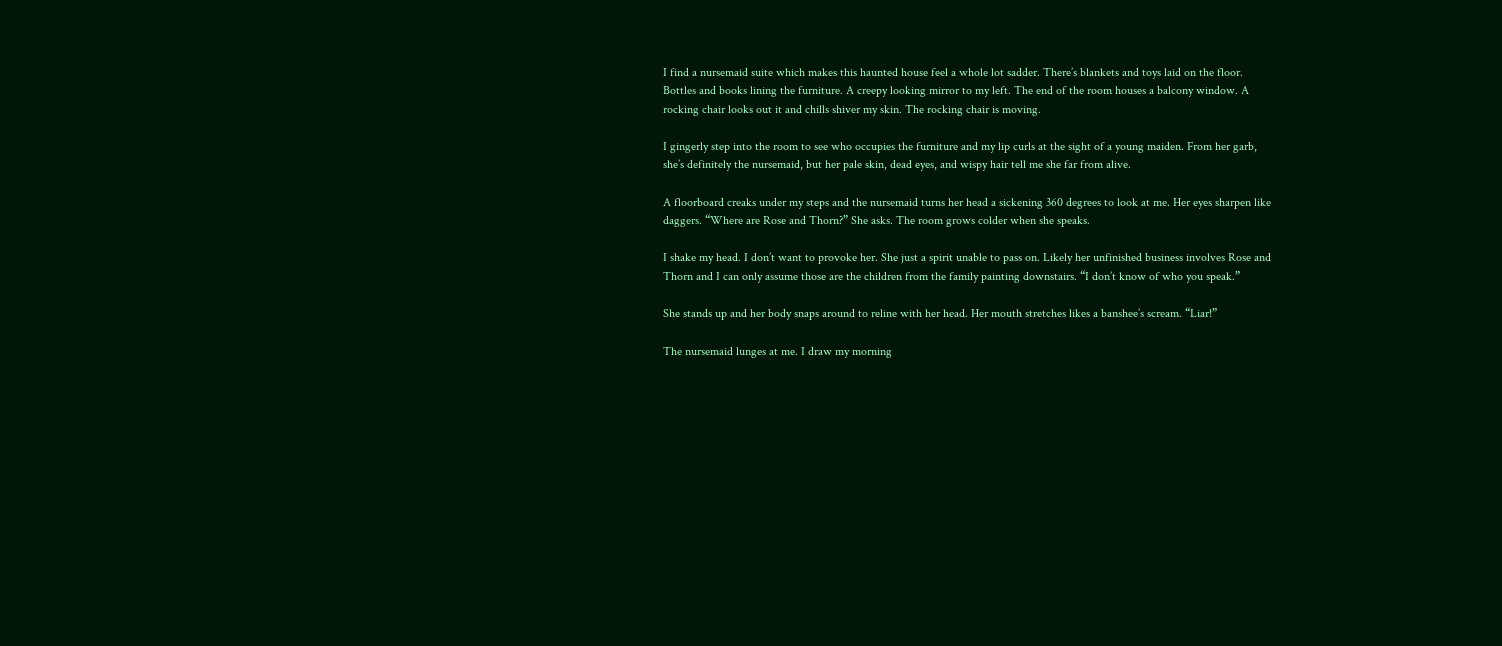I find a nursemaid suite which makes this haunted house feel a whole lot sadder. There’s blankets and toys laid on the floor. Bottles and books lining the furniture. A creepy looking mirror to my left. The end of the room houses a balcony window. A rocking chair looks out it and chills shiver my skin. The rocking chair is moving.

I gingerly step into the room to see who occupies the furniture and my lip curls at the sight of a young maiden. From her garb, she’s definitely the nursemaid, but her pale skin, dead eyes, and wispy hair tell me she far from alive.

A floorboard creaks under my steps and the nursemaid turns her head a sickening 360 degrees to look at me. Her eyes sharpen like daggers. “Where are Rose and Thorn?” She asks. The room grows colder when she speaks.

I shake my head. I don’t want to provoke her. She just a spirit unable to pass on. Likely her unfinished business involves Rose and Thorn and I can only assume those are the children from the family painting downstairs. “I don’t know of who you speak.”

She stands up and her body snaps around to reline with her head. Her mouth stretches likes a banshee’s scream. “Liar!”

The nursemaid lunges at me. I draw my morning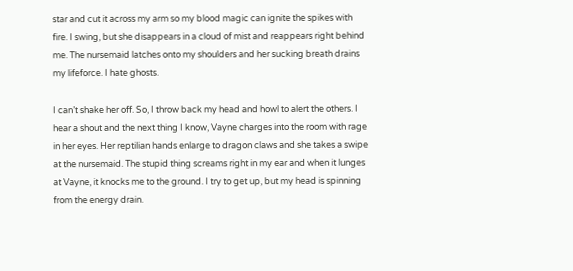star and cut it across my arm so my blood magic can ignite the spikes with fire. I swing, but she disappears in a cloud of mist and reappears right behind me. The nursemaid latches onto my shoulders and her sucking breath drains my lifeforce. I hate ghosts.

I can’t shake her off. So, I throw back my head and howl to alert the others. I hear a shout and the next thing I know, Vayne charges into the room with rage in her eyes. Her reptilian hands enlarge to dragon claws and she takes a swipe at the nursemaid. The stupid thing screams right in my ear and when it lunges at Vayne, it knocks me to the ground. I try to get up, but my head is spinning from the energy drain.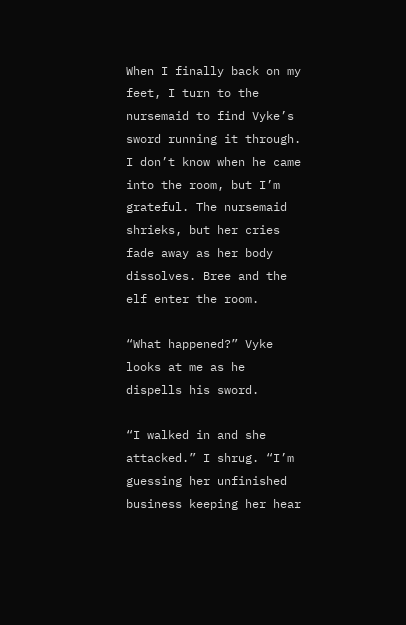When I finally back on my feet, I turn to the nursemaid to find Vyke’s sword running it through. I don’t know when he came into the room, but I’m grateful. The nursemaid shrieks, but her cries fade away as her body dissolves. Bree and the elf enter the room.

“What happened?” Vyke looks at me as he dispells his sword.

“I walked in and she attacked.” I shrug. “I’m guessing her unfinished business keeping her hear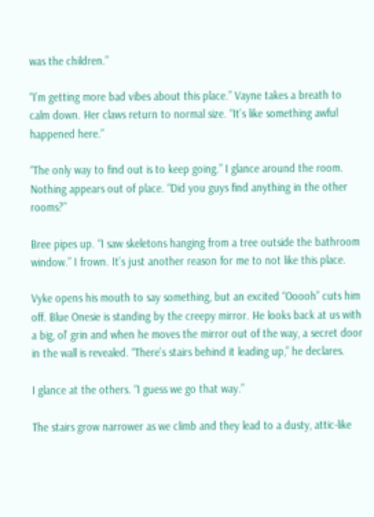was the children.”

“I’m getting more bad vibes about this place.” Vayne takes a breath to calm down. Her claws return to normal size. “It’s like something awful happened here.”

“The only way to find out is to keep going.” I glance around the room. Nothing appears out of place. “Did you guys find anything in the other rooms?”

Bree pipes up. “I saw skeletons hanging from a tree outside the bathroom window.” I frown. It’s just another reason for me to not like this place.

Vyke opens his mouth to say something, but an excited “Ooooh” cuts him off. Blue Onesie is standing by the creepy mirror. He looks back at us with a big, ol’ grin and when he moves the mirror out of the way, a secret door in the wall is revealed. “There’s stairs behind it leading up,” he declares.

I glance at the others. “I guess we go that way.”

The stairs grow narrower as we climb and they lead to a dusty, attic-like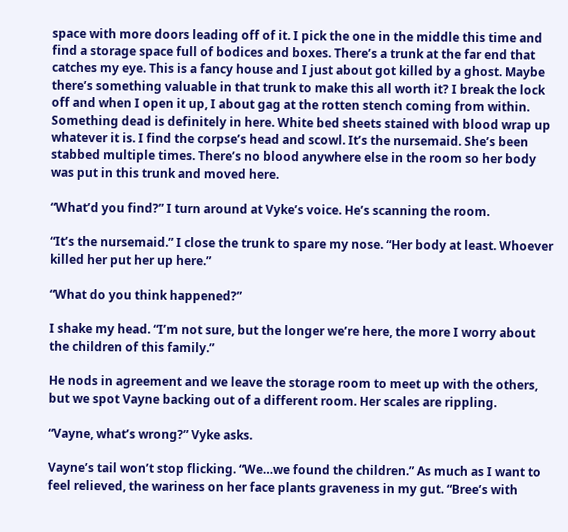space with more doors leading off of it. I pick the one in the middle this time and find a storage space full of bodices and boxes. There’s a trunk at the far end that catches my eye. This is a fancy house and I just about got killed by a ghost. Maybe there’s something valuable in that trunk to make this all worth it? I break the lock off and when I open it up, I about gag at the rotten stench coming from within. Something dead is definitely in here. White bed sheets stained with blood wrap up whatever it is. I find the corpse’s head and scowl. It’s the nursemaid. She’s been stabbed multiple times. There’s no blood anywhere else in the room so her body was put in this trunk and moved here.

“What’d you find?” I turn around at Vyke’s voice. He’s scanning the room.

“It’s the nursemaid.” I close the trunk to spare my nose. “Her body at least. Whoever killed her put her up here.”

“What do you think happened?”

I shake my head. “I’m not sure, but the longer we’re here, the more I worry about the children of this family.”

He nods in agreement and we leave the storage room to meet up with the others, but we spot Vayne backing out of a different room. Her scales are rippling.

“Vayne, what’s wrong?” Vyke asks.

Vayne’s tail won’t stop flicking. “We…we found the children.” As much as I want to feel relieved, the wariness on her face plants graveness in my gut. “Bree’s with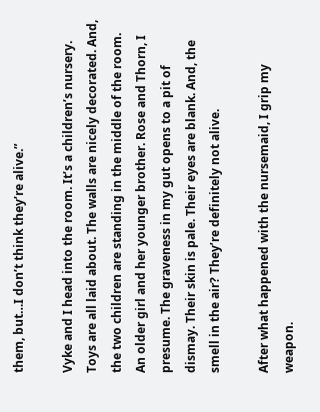them, but…I don’t think they’re alive.”

Vyke and I head into the room. It’s a children’s nursery. Toys are all laid about. The walls are nicely decorated. And, the two children are standing in the middle of the room. An older girl and her younger brother. Rose and Thorn, I presume. The graveness in my gut opens to a pit of dismay. Their skin is pale. Their eyes are blank. And, the smell in the air? They’re definitely not alive.

After what happened with the nursemaid, I grip my weapon.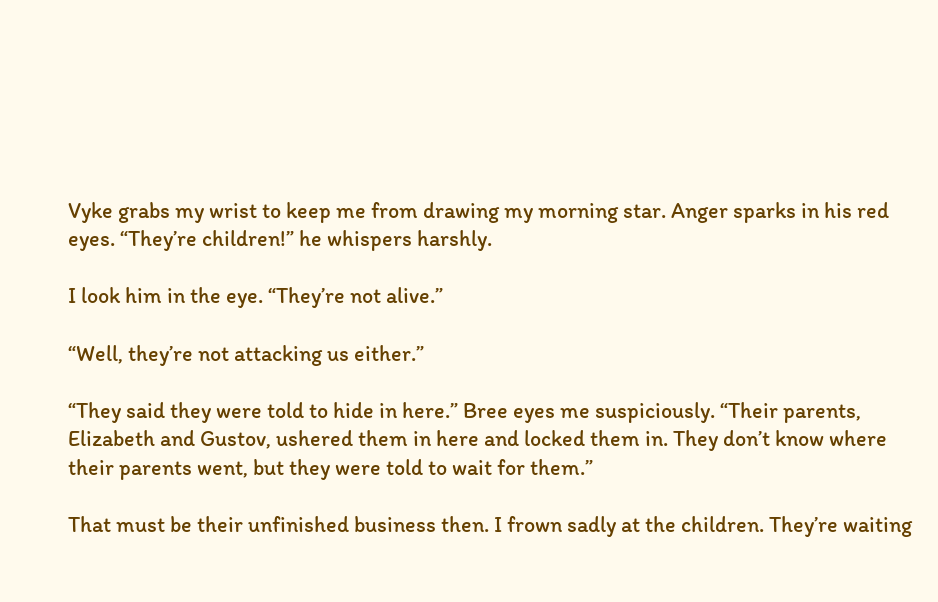Vyke grabs my wrist to keep me from drawing my morning star. Anger sparks in his red eyes. “They’re children!” he whispers harshly.

I look him in the eye. “They’re not alive.”

“Well, they’re not attacking us either.”

“They said they were told to hide in here.” Bree eyes me suspiciously. “Their parents, Elizabeth and Gustov, ushered them in here and locked them in. They don’t know where their parents went, but they were told to wait for them.”

That must be their unfinished business then. I frown sadly at the children. They’re waiting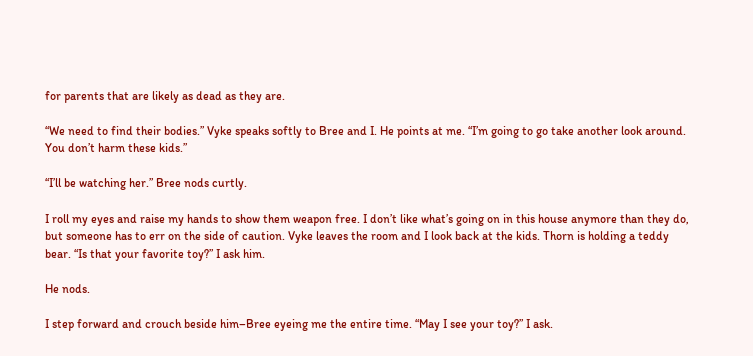for parents that are likely as dead as they are.

“We need to find their bodies.” Vyke speaks softly to Bree and I. He points at me. “I’m going to go take another look around. You don’t harm these kids.”

“I’ll be watching her.” Bree nods curtly.

I roll my eyes and raise my hands to show them weapon free. I don’t like what’s going on in this house anymore than they do, but someone has to err on the side of caution. Vyke leaves the room and I look back at the kids. Thorn is holding a teddy bear. “Is that your favorite toy?” I ask him.

He nods.

I step forward and crouch beside him–Bree eyeing me the entire time. “May I see your toy?” I ask.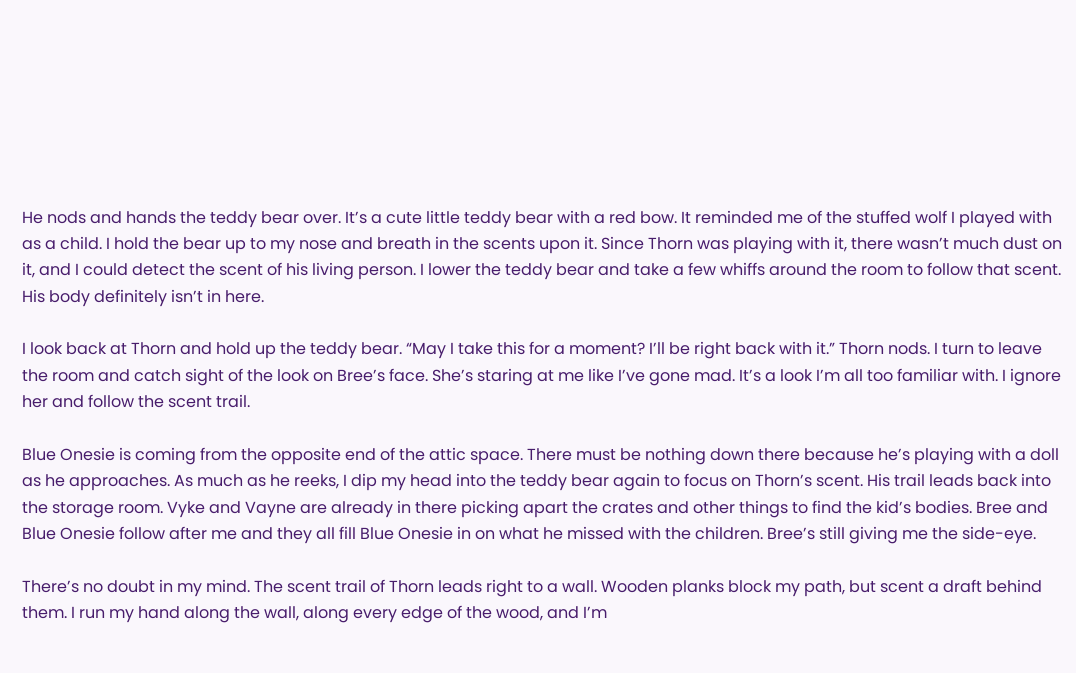He nods and hands the teddy bear over. It’s a cute little teddy bear with a red bow. It reminded me of the stuffed wolf I played with as a child. I hold the bear up to my nose and breath in the scents upon it. Since Thorn was playing with it, there wasn’t much dust on it, and I could detect the scent of his living person. I lower the teddy bear and take a few whiffs around the room to follow that scent. His body definitely isn’t in here.

I look back at Thorn and hold up the teddy bear. “May I take this for a moment? I’ll be right back with it.” Thorn nods. I turn to leave the room and catch sight of the look on Bree’s face. She’s staring at me like I’ve gone mad. It’s a look I’m all too familiar with. I ignore her and follow the scent trail.

Blue Onesie is coming from the opposite end of the attic space. There must be nothing down there because he’s playing with a doll as he approaches. As much as he reeks, I dip my head into the teddy bear again to focus on Thorn’s scent. His trail leads back into the storage room. Vyke and Vayne are already in there picking apart the crates and other things to find the kid’s bodies. Bree and Blue Onesie follow after me and they all fill Blue Onesie in on what he missed with the children. Bree’s still giving me the side-eye.

There’s no doubt in my mind. The scent trail of Thorn leads right to a wall. Wooden planks block my path, but scent a draft behind them. I run my hand along the wall, along every edge of the wood, and I’m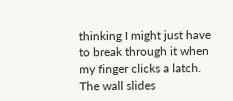thinking I might just have to break through it when my finger clicks a latch. The wall slides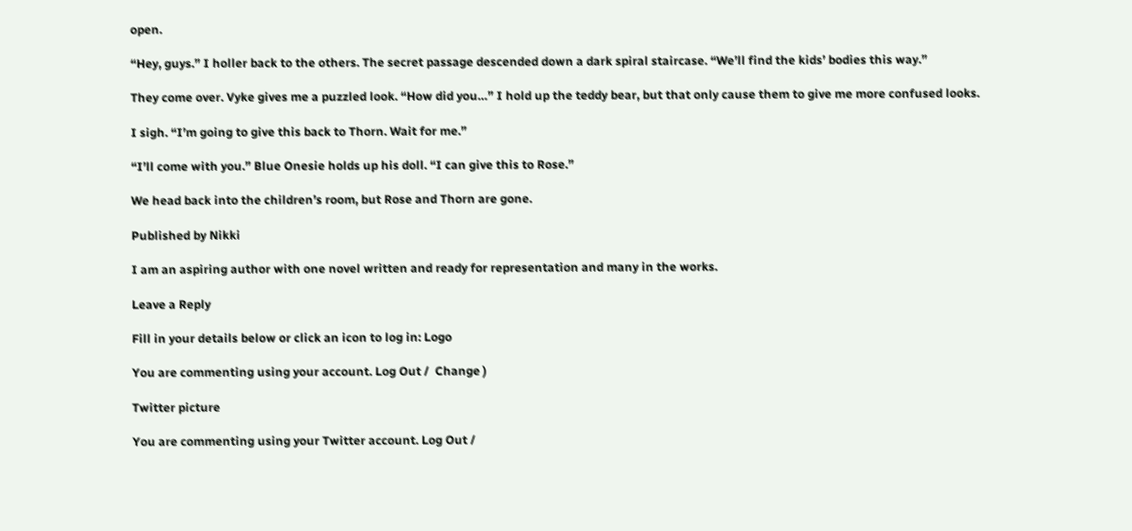open.

“Hey, guys.” I holler back to the others. The secret passage descended down a dark spiral staircase. “We’ll find the kids’ bodies this way.”

They come over. Vyke gives me a puzzled look. “How did you…” I hold up the teddy bear, but that only cause them to give me more confused looks.

I sigh. “I’m going to give this back to Thorn. Wait for me.”

“I’ll come with you.” Blue Onesie holds up his doll. “I can give this to Rose.”

We head back into the children’s room, but Rose and Thorn are gone.

Published by Nikki

I am an aspiring author with one novel written and ready for representation and many in the works.

Leave a Reply

Fill in your details below or click an icon to log in: Logo

You are commenting using your account. Log Out /  Change )

Twitter picture

You are commenting using your Twitter account. Log Out /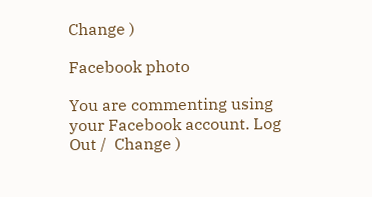Change )

Facebook photo

You are commenting using your Facebook account. Log Out /  Change )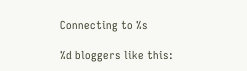Connecting to %s

%d bloggers like this: